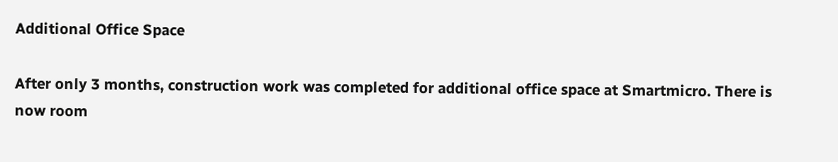Additional Office Space

After only 3 months, construction work was completed for additional office space at Smartmicro. There is now room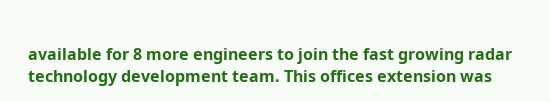available for 8 more engineers to join the fast growing radar technology development team. This offices extension was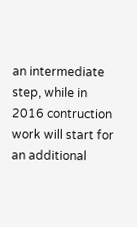an intermediate step, while in 2016 contruction work will start for an additional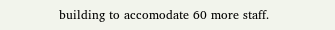building to accomodate 60 more staff.